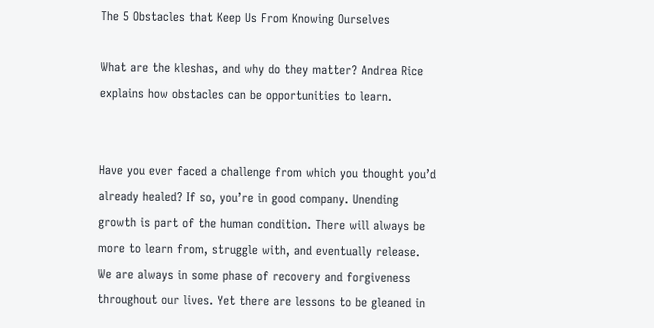The 5 Obstacles that Keep Us From Knowing Ourselves

What are the kleshas, and why do they matter? Andrea Rice explains how obstacles can be opportunities to learn.


Have you ever faced a challenge from which you thought you’d already healed? If so, you’re in good company. Unending growth is part of the human condition. There will always be more to learn from, struggle with, and eventually release. We are always in some phase of recovery and forgiveness throughout our lives. Yet there are lessons to be gleaned in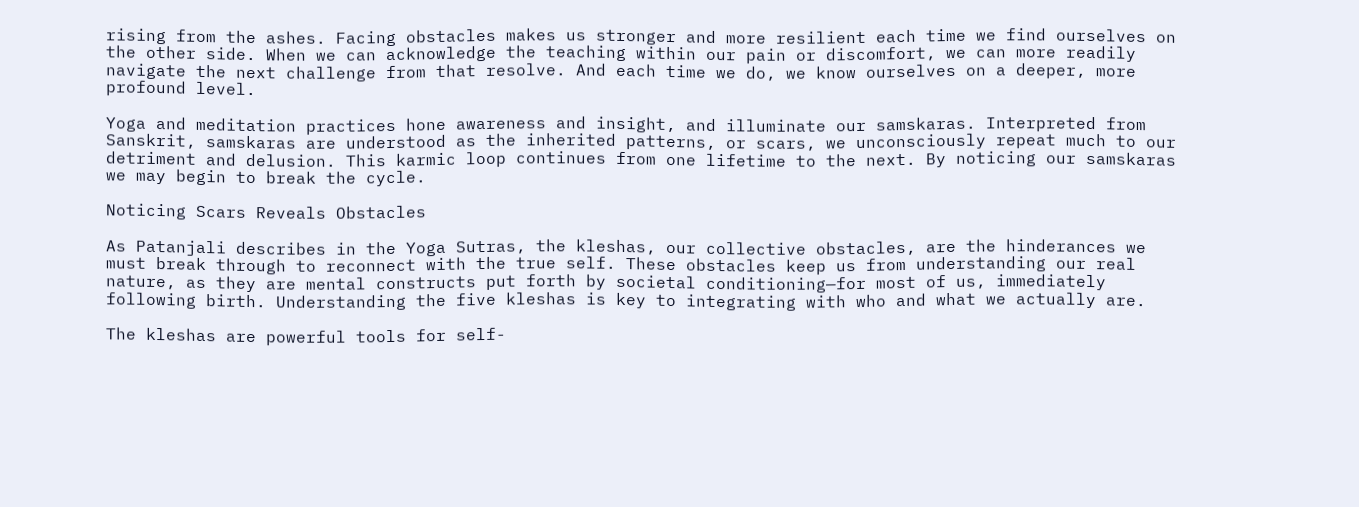rising from the ashes. Facing obstacles makes us stronger and more resilient each time we find ourselves on the other side. When we can acknowledge the teaching within our pain or discomfort, we can more readily navigate the next challenge from that resolve. And each time we do, we know ourselves on a deeper, more profound level.

Yoga and meditation practices hone awareness and insight, and illuminate our samskaras. Interpreted from Sanskrit, samskaras are understood as the inherited patterns, or scars, we unconsciously repeat much to our detriment and delusion. This karmic loop continues from one lifetime to the next. By noticing our samskaras we may begin to break the cycle.

Noticing Scars Reveals Obstacles

As Patanjali describes in the Yoga Sutras, the kleshas, our collective obstacles, are the hinderances we must break through to reconnect with the true self. These obstacles keep us from understanding our real nature, as they are mental constructs put forth by societal conditioning—for most of us, immediately following birth. Understanding the five kleshas is key to integrating with who and what we actually are.

The kleshas are powerful tools for self-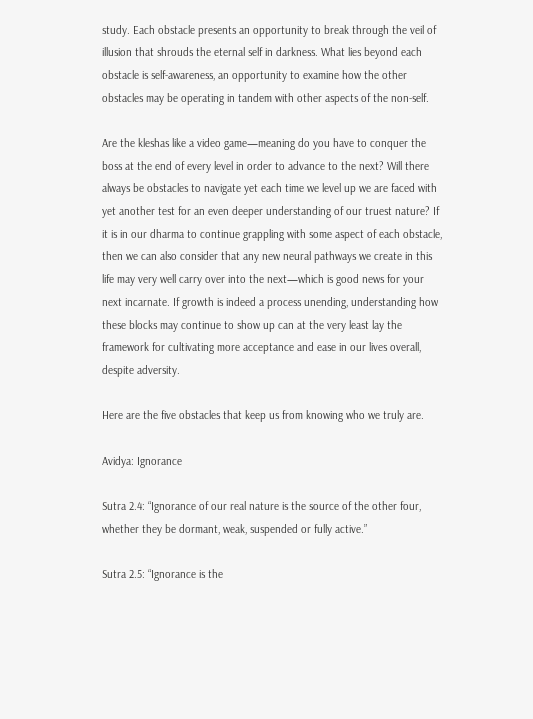study. Each obstacle presents an opportunity to break through the veil of illusion that shrouds the eternal self in darkness. What lies beyond each obstacle is self-awareness, an opportunity to examine how the other obstacles may be operating in tandem with other aspects of the non-self.

Are the kleshas like a video game—meaning do you have to conquer the boss at the end of every level in order to advance to the next? Will there always be obstacles to navigate yet each time we level up we are faced with yet another test for an even deeper understanding of our truest nature? If it is in our dharma to continue grappling with some aspect of each obstacle, then we can also consider that any new neural pathways we create in this life may very well carry over into the next—which is good news for your next incarnate. If growth is indeed a process unending, understanding how these blocks may continue to show up can at the very least lay the framework for cultivating more acceptance and ease in our lives overall, despite adversity.

Here are the five obstacles that keep us from knowing who we truly are.

Avidya: Ignorance

Sutra 2.4: “Ignorance of our real nature is the source of the other four, whether they be dormant, weak, suspended or fully active.”

Sutra 2.5: “Ignorance is the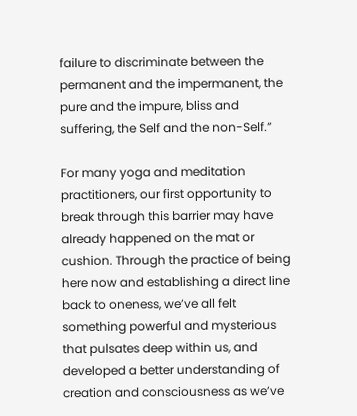failure to discriminate between the permanent and the impermanent, the pure and the impure, bliss and suffering, the Self and the non-Self.”

For many yoga and meditation practitioners, our first opportunity to break through this barrier may have already happened on the mat or cushion. Through the practice of being here now and establishing a direct line back to oneness, we’ve all felt something powerful and mysterious that pulsates deep within us, and developed a better understanding of creation and consciousness as we’ve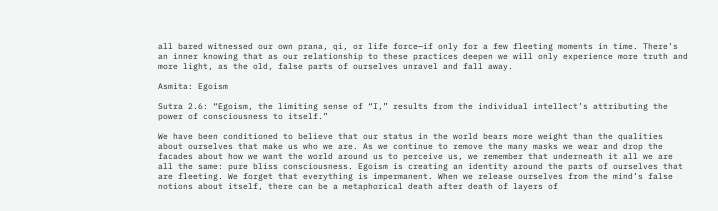all bared witnessed our own prana, qi, or life force—if only for a few fleeting moments in time. There’s an inner knowing that as our relationship to these practices deepen we will only experience more truth and more light, as the old, false parts of ourselves unravel and fall away.

Asmita: Egoism

Sutra 2.6: “Egoism, the limiting sense of “I,” results from the individual intellect’s attributing the power of consciousness to itself.”

We have been conditioned to believe that our status in the world bears more weight than the qualities about ourselves that make us who we are. As we continue to remove the many masks we wear and drop the facades about how we want the world around us to perceive us, we remember that underneath it all we are all the same: pure bliss consciousness. Egoism is creating an identity around the parts of ourselves that are fleeting. We forget that everything is impermanent. When we release ourselves from the mind’s false notions about itself, there can be a metaphorical death after death of layers of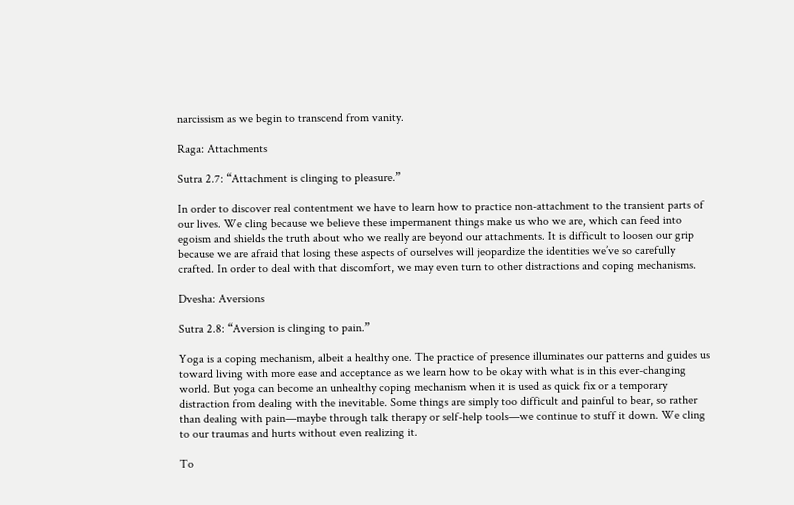narcissism as we begin to transcend from vanity.

Raga: Attachments

Sutra 2.7: “Attachment is clinging to pleasure.”

In order to discover real contentment we have to learn how to practice non-attachment to the transient parts of our lives. We cling because we believe these impermanent things make us who we are, which can feed into egoism and shields the truth about who we really are beyond our attachments. It is difficult to loosen our grip because we are afraid that losing these aspects of ourselves will jeopardize the identities we’ve so carefully crafted. In order to deal with that discomfort, we may even turn to other distractions and coping mechanisms.

Dvesha: Aversions

Sutra 2.8: “Aversion is clinging to pain.”

Yoga is a coping mechanism, albeit a healthy one. The practice of presence illuminates our patterns and guides us toward living with more ease and acceptance as we learn how to be okay with what is in this ever-changing world. But yoga can become an unhealthy coping mechanism when it is used as quick fix or a temporary distraction from dealing with the inevitable. Some things are simply too difficult and painful to bear, so rather than dealing with pain—maybe through talk therapy or self-help tools—we continue to stuff it down. We cling to our traumas and hurts without even realizing it.

To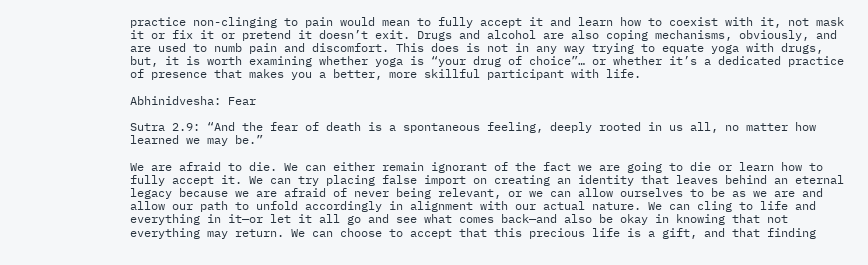practice non-clinging to pain would mean to fully accept it and learn how to coexist with it, not mask it or fix it or pretend it doesn’t exit. Drugs and alcohol are also coping mechanisms, obviously, and are used to numb pain and discomfort. This does is not in any way trying to equate yoga with drugs, but, it is worth examining whether yoga is “your drug of choice”… or whether it’s a dedicated practice of presence that makes you a better, more skillful participant with life.

Abhinidvesha: Fear

Sutra 2.9: “And the fear of death is a spontaneous feeling, deeply rooted in us all, no matter how learned we may be.”

We are afraid to die. We can either remain ignorant of the fact we are going to die or learn how to fully accept it. We can try placing false import on creating an identity that leaves behind an eternal legacy because we are afraid of never being relevant, or we can allow ourselves to be as we are and allow our path to unfold accordingly in alignment with our actual nature. We can cling to life and everything in it—or let it all go and see what comes back—and also be okay in knowing that not everything may return. We can choose to accept that this precious life is a gift, and that finding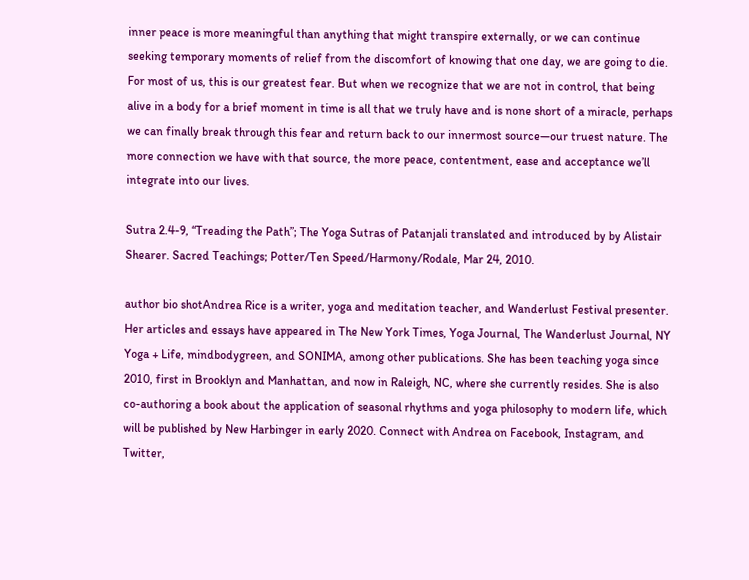inner peace is more meaningful than anything that might transpire externally, or we can continue seeking temporary moments of relief from the discomfort of knowing that one day, we are going to die. For most of us, this is our greatest fear. But when we recognize that we are not in control, that being alive in a body for a brief moment in time is all that we truly have and is none short of a miracle, perhaps we can finally break through this fear and return back to our innermost source—our truest nature. The more connection we have with that source, the more peace, contentment, ease and acceptance we’ll integrate into our lives.

Sutra 2.4-9, “Treading the Path”; The Yoga Sutras of Patanjali translated and introduced by by Alistair Shearer. Sacred Teachings; Potter/Ten Speed/Harmony/Rodale, Mar 24, 2010.

author bio shotAndrea Rice is a writer, yoga and meditation teacher, and Wanderlust Festival presenter. Her articles and essays have appeared in The New York Times, Yoga Journal, The Wanderlust Journal, NY Yoga + Life, mindbodygreen, and SONIMA, among other publications. She has been teaching yoga since 2010, first in Brooklyn and Manhattan, and now in Raleigh, NC, where she currently resides. She is also co-authoring a book about the application of seasonal rhythms and yoga philosophy to modern life, which will be published by New Harbinger in early 2020. Connect with Andrea on Facebook, Instagram, and Twitter,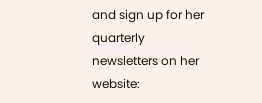and sign up for her quarterly newsletters on her website: